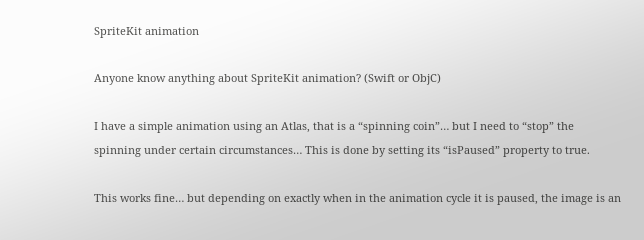SpriteKit animation

Anyone know anything about SpriteKit animation? (Swift or ObjC)

I have a simple animation using an Atlas, that is a “spinning coin”… but I need to “stop” the spinning under certain circumstances… This is done by setting its “isPaused” property to true.

This works fine… but depending on exactly when in the animation cycle it is paused, the image is an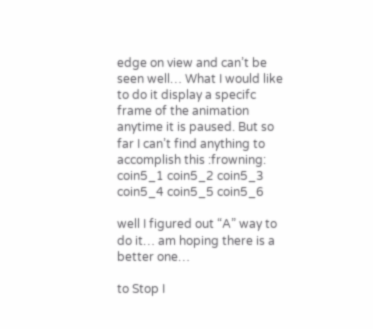edge on view and can’t be seen well… What I would like to do it display a specifc frame of the animation anytime it is paused. But so far I can’t find anything to accomplish this :frowning:
coin5_1 coin5_2 coin5_3 coin5_4 coin5_5 coin5_6

well I figured out “A” way to do it… am hoping there is a better one…

to Stop I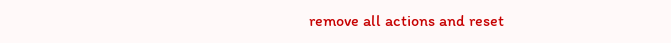remove all actions and reset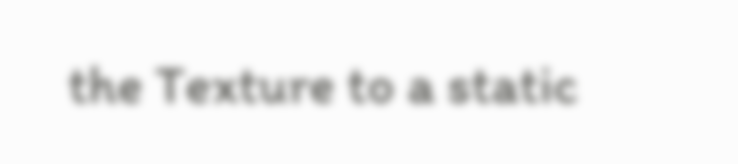the Texture to a static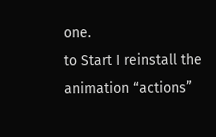one.
to Start I reinstall the animation “actions”